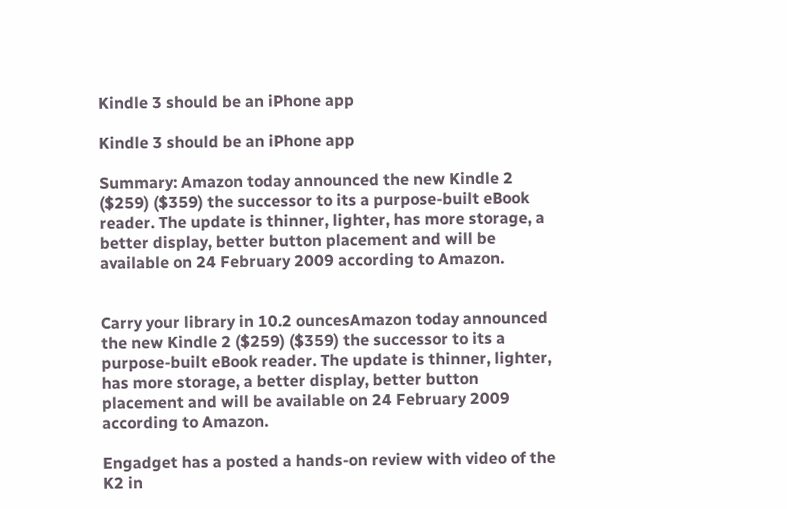Kindle 3 should be an iPhone app

Kindle 3 should be an iPhone app

Summary: Amazon today announced the new Kindle 2 ($259) ($359) the successor to its a purpose-built eBook reader. The update is thinner, lighter, has more storage, a better display, better button placement and will be available on 24 February 2009 according to Amazon.


Carry your library in 10.2 ouncesAmazon today announced the new Kindle 2 ($259) ($359) the successor to its a purpose-built eBook reader. The update is thinner, lighter, has more storage, a better display, better button placement and will be available on 24 February 2009 according to Amazon.

Engadget has a posted a hands-on review with video of the K2 in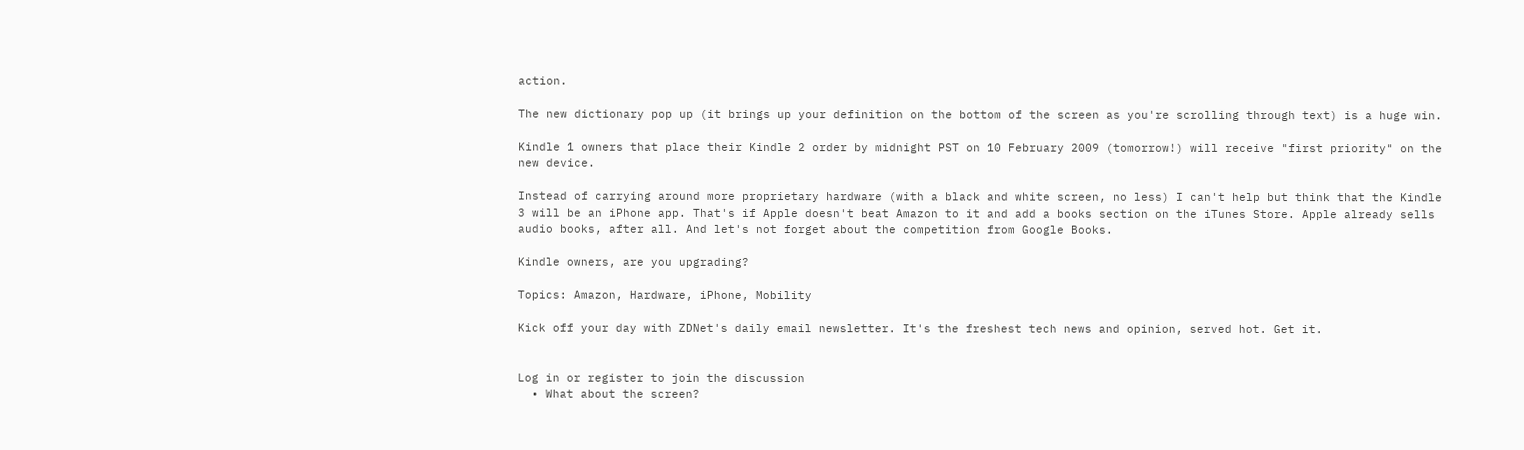action.

The new dictionary pop up (it brings up your definition on the bottom of the screen as you're scrolling through text) is a huge win.

Kindle 1 owners that place their Kindle 2 order by midnight PST on 10 February 2009 (tomorrow!) will receive "first priority" on the new device.

Instead of carrying around more proprietary hardware (with a black and white screen, no less) I can't help but think that the Kindle 3 will be an iPhone app. That's if Apple doesn't beat Amazon to it and add a books section on the iTunes Store. Apple already sells audio books, after all. And let's not forget about the competition from Google Books.

Kindle owners, are you upgrading?

Topics: Amazon, Hardware, iPhone, Mobility

Kick off your day with ZDNet's daily email newsletter. It's the freshest tech news and opinion, served hot. Get it.


Log in or register to join the discussion
  • What about the screen?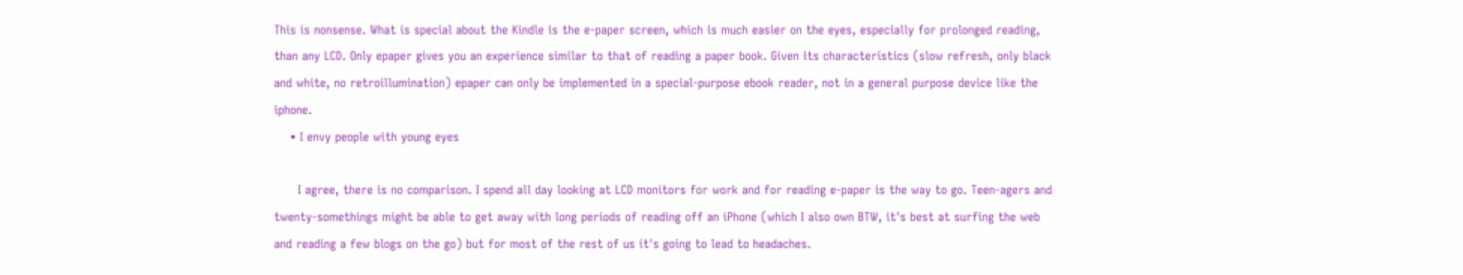This is nonsense. What is special about the Kindle is the e-paper screen, which is much easier on the eyes, especially for prolonged reading, than any LCD. Only epaper gives you an experience similar to that of reading a paper book. Given its characteristics (slow refresh, only black and white, no retroillumination) epaper can only be implemented in a special-purpose ebook reader, not in a general purpose device like the iphone.
    • I envy people with young eyes

      I agree, there is no comparison. I spend all day looking at LCD monitors for work and for reading e-paper is the way to go. Teen-agers and twenty-somethings might be able to get away with long periods of reading off an iPhone (which I also own BTW, it's best at surfing the web and reading a few blogs on the go) but for most of the rest of us it's going to lead to headaches.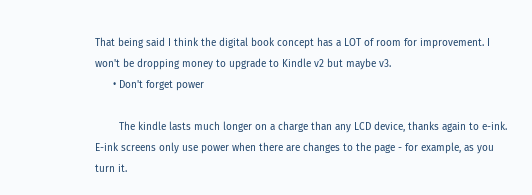That being said I think the digital book concept has a LOT of room for improvement. I won't be dropping money to upgrade to Kindle v2 but maybe v3.
      • Don't forget power

        The kindle lasts much longer on a charge than any LCD device, thanks again to e-ink. E-ink screens only use power when there are changes to the page - for example, as you turn it.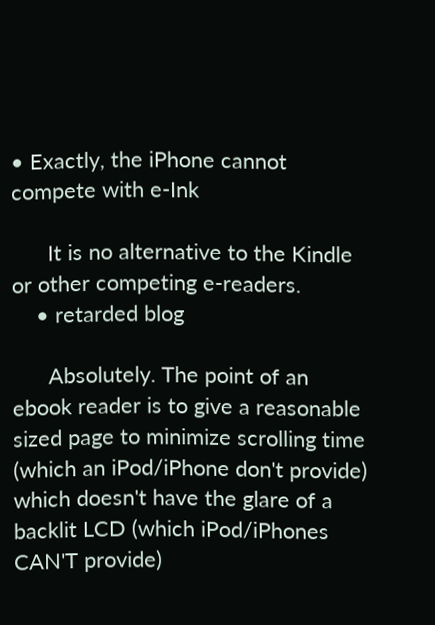• Exactly, the iPhone cannot compete with e-Ink

      It is no alternative to the Kindle or other competing e-readers.
    • retarded blog

      Absolutely. The point of an ebook reader is to give a reasonable sized page to minimize scrolling time (which an iPod/iPhone don't provide) which doesn't have the glare of a backlit LCD (which iPod/iPhones CAN'T provide)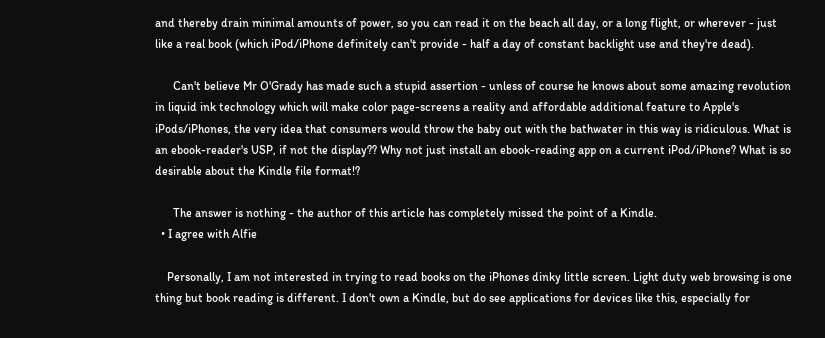and thereby drain minimal amounts of power, so you can read it on the beach all day, or a long flight, or wherever - just like a real book (which iPod/iPhone definitely can't provide - half a day of constant backlight use and they're dead).

      Can't believe Mr O'Grady has made such a stupid assertion - unless of course he knows about some amazing revolution in liquid ink technology which will make color page-screens a reality and affordable additional feature to Apple's iPods/iPhones, the very idea that consumers would throw the baby out with the bathwater in this way is ridiculous. What is an ebook-reader's USP, if not the display?? Why not just install an ebook-reading app on a current iPod/iPhone? What is so desirable about the Kindle file format!?

      The answer is nothing - the author of this article has completely missed the point of a Kindle.
  • I agree with Alfie

    Personally, I am not interested in trying to read books on the iPhones dinky little screen. Light duty web browsing is one thing but book reading is different. I don't own a Kindle, but do see applications for devices like this, especially for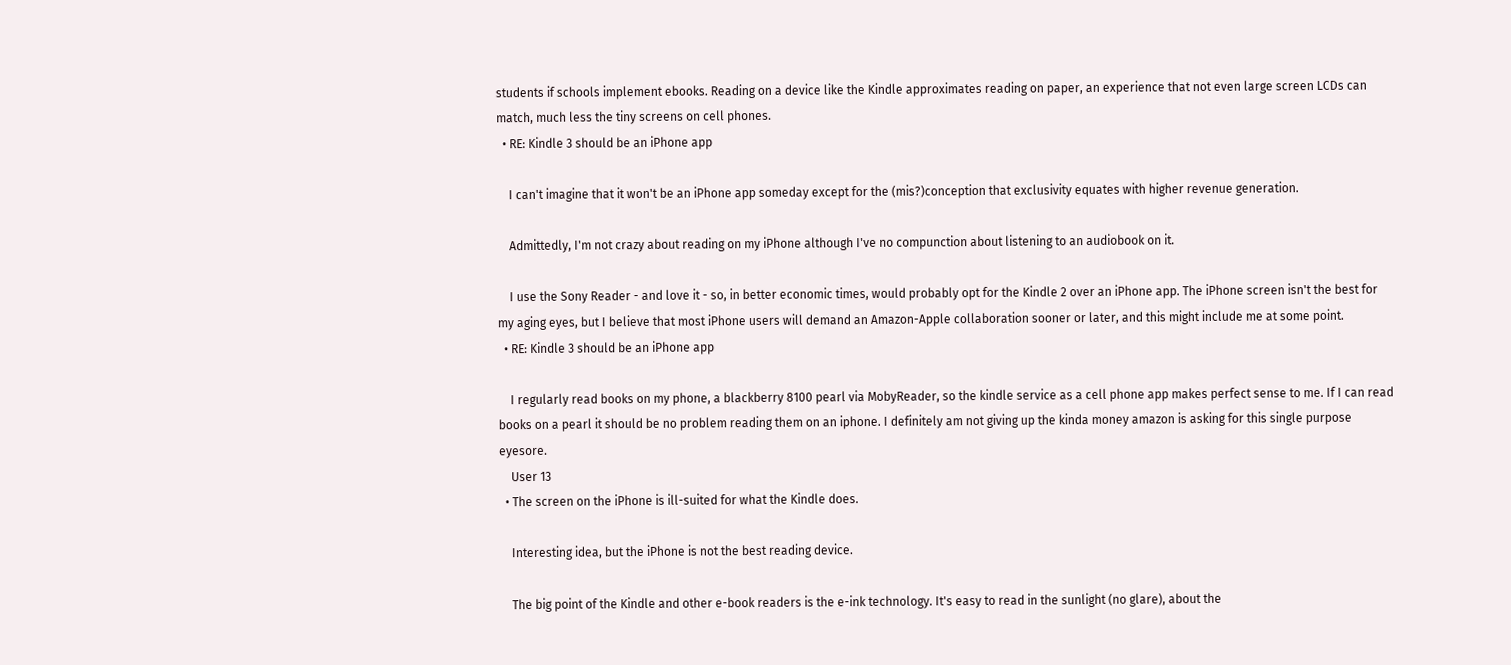students if schools implement ebooks. Reading on a device like the Kindle approximates reading on paper, an experience that not even large screen LCDs can match, much less the tiny screens on cell phones.
  • RE: Kindle 3 should be an iPhone app

    I can't imagine that it won't be an iPhone app someday except for the (mis?)conception that exclusivity equates with higher revenue generation.

    Admittedly, I'm not crazy about reading on my iPhone although I've no compunction about listening to an audiobook on it.

    I use the Sony Reader - and love it - so, in better economic times, would probably opt for the Kindle 2 over an iPhone app. The iPhone screen isn't the best for my aging eyes, but I believe that most iPhone users will demand an Amazon-Apple collaboration sooner or later, and this might include me at some point.
  • RE: Kindle 3 should be an iPhone app

    I regularly read books on my phone, a blackberry 8100 pearl via MobyReader, so the kindle service as a cell phone app makes perfect sense to me. If I can read books on a pearl it should be no problem reading them on an iphone. I definitely am not giving up the kinda money amazon is asking for this single purpose eyesore.
    User 13
  • The screen on the iPhone is ill-suited for what the Kindle does.

    Interesting idea, but the iPhone is not the best reading device.

    The big point of the Kindle and other e-book readers is the e-ink technology. It's easy to read in the sunlight (no glare), about the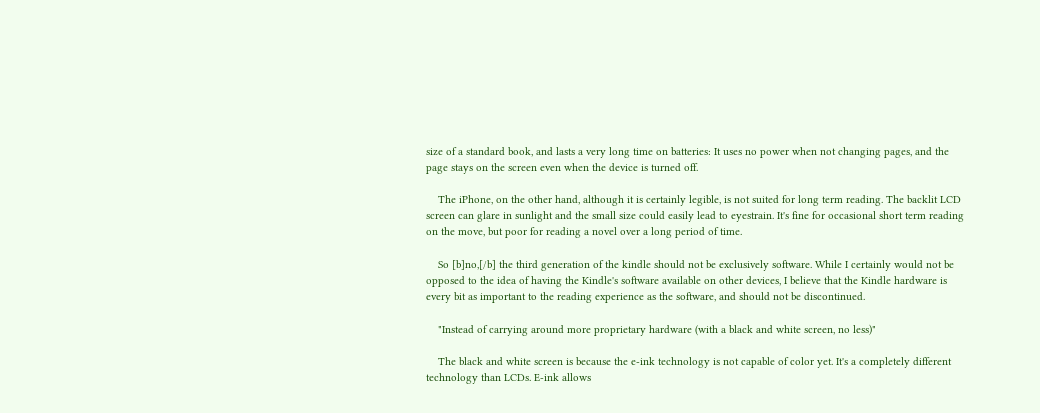size of a standard book, and lasts a very long time on batteries: It uses no power when not changing pages, and the page stays on the screen even when the device is turned off.

    The iPhone, on the other hand, although it is certainly legible, is not suited for long term reading. The backlit LCD screen can glare in sunlight and the small size could easily lead to eyestrain. It's fine for occasional short term reading on the move, but poor for reading a novel over a long period of time.

    So [b]no,[/b] the third generation of the kindle should not be exclusively software. While I certainly would not be opposed to the idea of having the Kindle's software available on other devices, I believe that the Kindle hardware is every bit as important to the reading experience as the software, and should not be discontinued.

    "Instead of carrying around more proprietary hardware (with a black and white screen, no less)"

    The black and white screen is because the e-ink technology is not capable of color yet. It's a completely different technology than LCDs. E-ink allows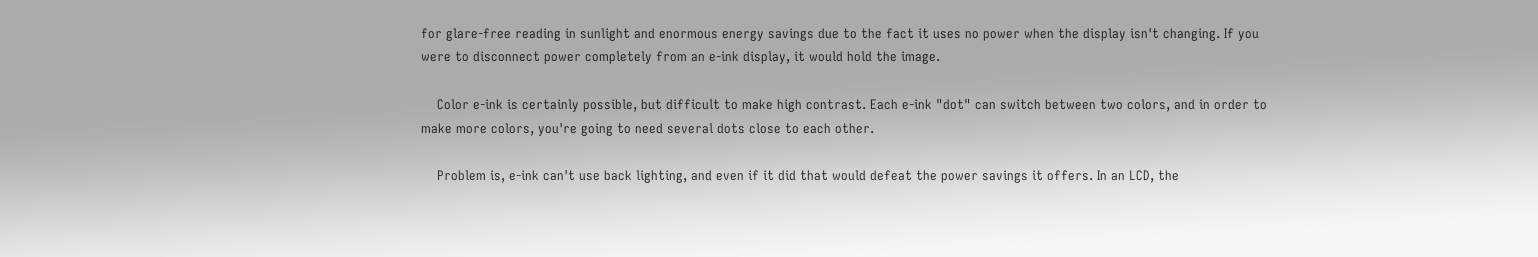for glare-free reading in sunlight and enormous energy savings due to the fact it uses no power when the display isn't changing. If you were to disconnect power completely from an e-ink display, it would hold the image.

    Color e-ink is certainly possible, but difficult to make high contrast. Each e-ink "dot" can switch between two colors, and in order to make more colors, you're going to need several dots close to each other.

    Problem is, e-ink can't use back lighting, and even if it did that would defeat the power savings it offers. In an LCD, the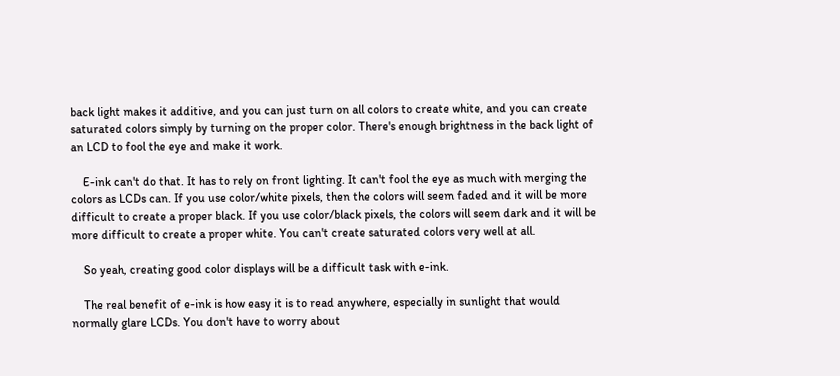back light makes it additive, and you can just turn on all colors to create white, and you can create saturated colors simply by turning on the proper color. There's enough brightness in the back light of an LCD to fool the eye and make it work.

    E-ink can't do that. It has to rely on front lighting. It can't fool the eye as much with merging the colors as LCDs can. If you use color/white pixels, then the colors will seem faded and it will be more difficult to create a proper black. If you use color/black pixels, the colors will seem dark and it will be more difficult to create a proper white. You can't create saturated colors very well at all.

    So yeah, creating good color displays will be a difficult task with e-ink.

    The real benefit of e-ink is how easy it is to read anywhere, especially in sunlight that would normally glare LCDs. You don't have to worry about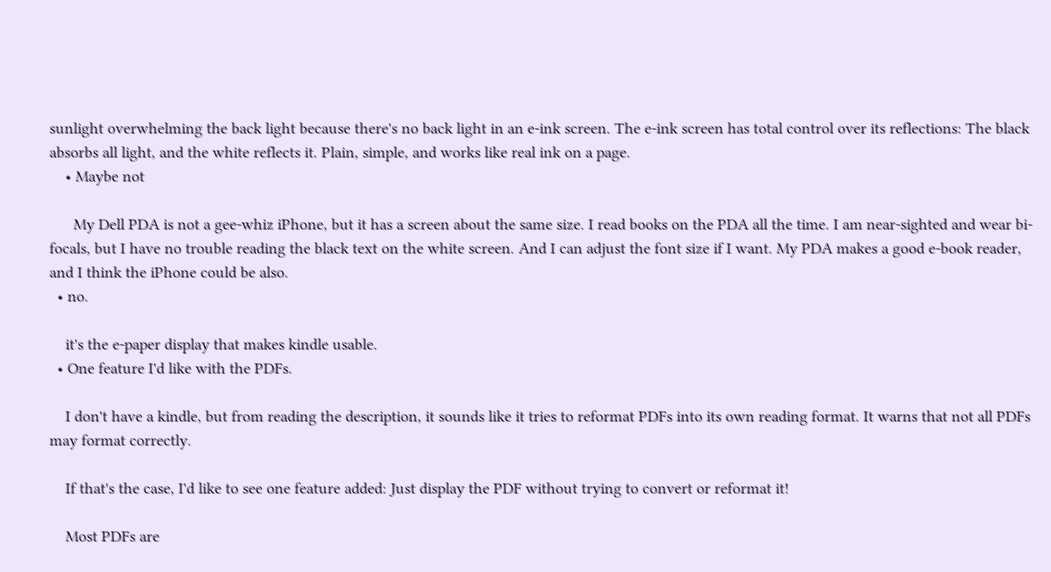sunlight overwhelming the back light because there's no back light in an e-ink screen. The e-ink screen has total control over its reflections: The black absorbs all light, and the white reflects it. Plain, simple, and works like real ink on a page.
    • Maybe not

      My Dell PDA is not a gee-whiz iPhone, but it has a screen about the same size. I read books on the PDA all the time. I am near-sighted and wear bi-focals, but I have no trouble reading the black text on the white screen. And I can adjust the font size if I want. My PDA makes a good e-book reader, and I think the iPhone could be also.
  • no.

    it's the e-paper display that makes kindle usable.
  • One feature I'd like with the PDFs.

    I don't have a kindle, but from reading the description, it sounds like it tries to reformat PDFs into its own reading format. It warns that not all PDFs may format correctly.

    If that's the case, I'd like to see one feature added: Just display the PDF without trying to convert or reformat it!

    Most PDFs are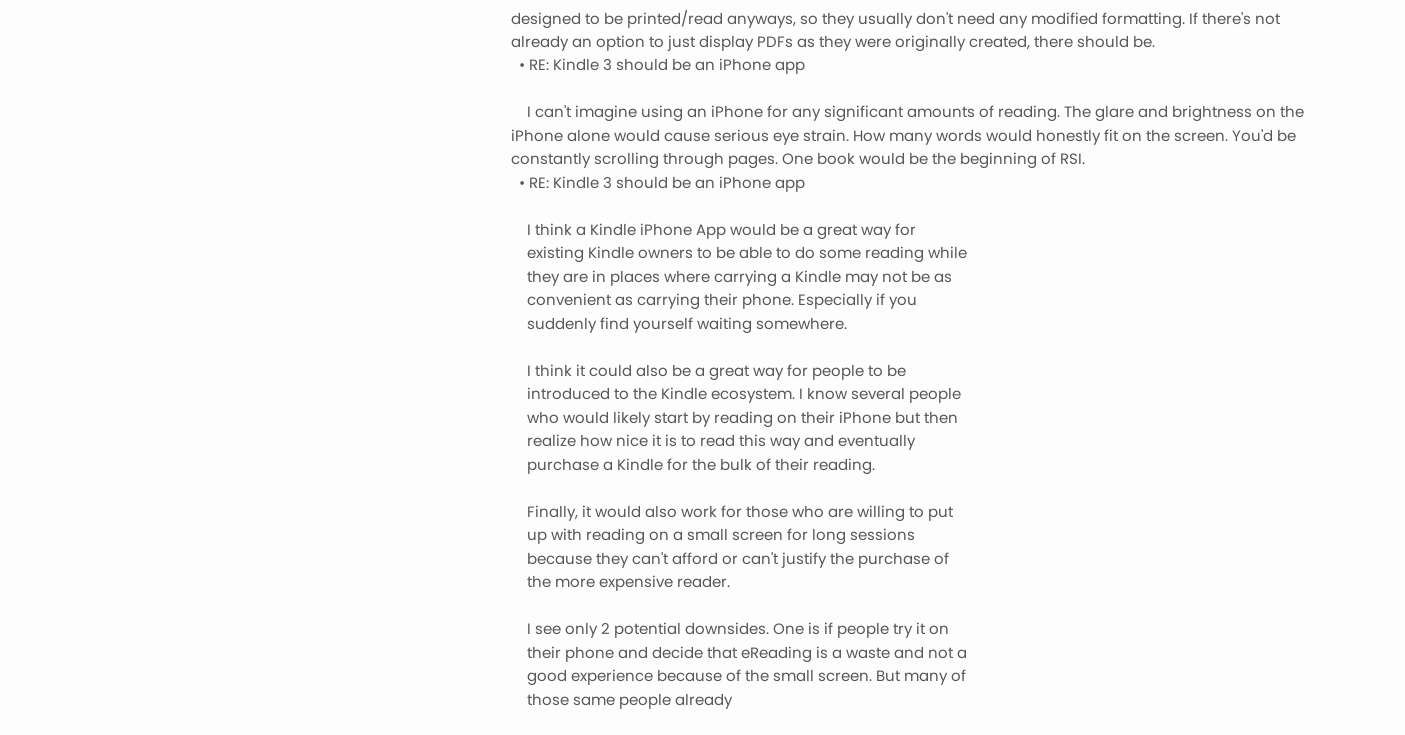designed to be printed/read anyways, so they usually don't need any modified formatting. If there's not already an option to just display PDFs as they were originally created, there should be.
  • RE: Kindle 3 should be an iPhone app

    I can't imagine using an iPhone for any significant amounts of reading. The glare and brightness on the iPhone alone would cause serious eye strain. How many words would honestly fit on the screen. You'd be constantly scrolling through pages. One book would be the beginning of RSI.
  • RE: Kindle 3 should be an iPhone app

    I think a Kindle iPhone App would be a great way for
    existing Kindle owners to be able to do some reading while
    they are in places where carrying a Kindle may not be as
    convenient as carrying their phone. Especially if you
    suddenly find yourself waiting somewhere.

    I think it could also be a great way for people to be
    introduced to the Kindle ecosystem. I know several people
    who would likely start by reading on their iPhone but then
    realize how nice it is to read this way and eventually
    purchase a Kindle for the bulk of their reading.

    Finally, it would also work for those who are willing to put
    up with reading on a small screen for long sessions
    because they can't afford or can't justify the purchase of
    the more expensive reader.

    I see only 2 potential downsides. One is if people try it on
    their phone and decide that eReading is a waste and not a
    good experience because of the small screen. But many of
    those same people already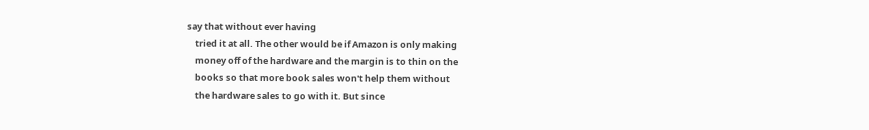say that without ever having
    tried it at all. The other would be if Amazon is only making
    money off of the hardware and the margin is to thin on the
    books so that more book sales won't help them without
    the hardware sales to go with it. But since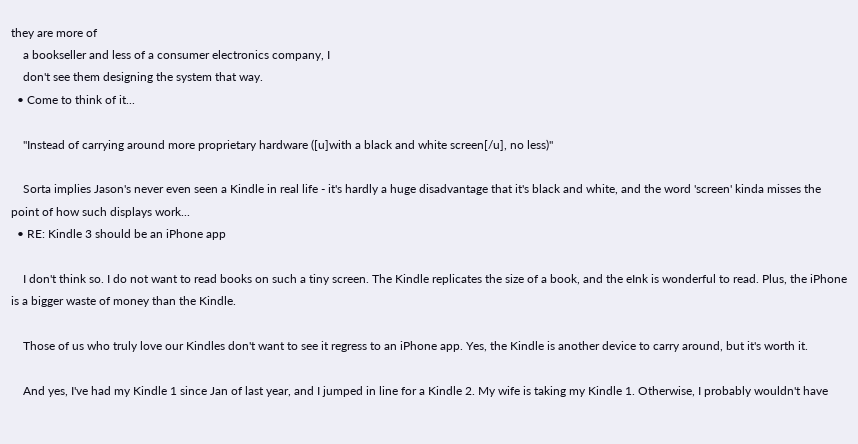they are more of
    a bookseller and less of a consumer electronics company, I
    don't see them designing the system that way.
  • Come to think of it...

    "Instead of carrying around more proprietary hardware ([u]with a black and white screen[/u], no less)"

    Sorta implies Jason's never even seen a Kindle in real life - it's hardly a huge disadvantage that it's black and white, and the word 'screen' kinda misses the point of how such displays work...
  • RE: Kindle 3 should be an iPhone app

    I don't think so. I do not want to read books on such a tiny screen. The Kindle replicates the size of a book, and the eInk is wonderful to read. Plus, the iPhone is a bigger waste of money than the Kindle.

    Those of us who truly love our Kindles don't want to see it regress to an iPhone app. Yes, the Kindle is another device to carry around, but it's worth it.

    And yes, I've had my Kindle 1 since Jan of last year, and I jumped in line for a Kindle 2. My wife is taking my Kindle 1. Otherwise, I probably wouldn't have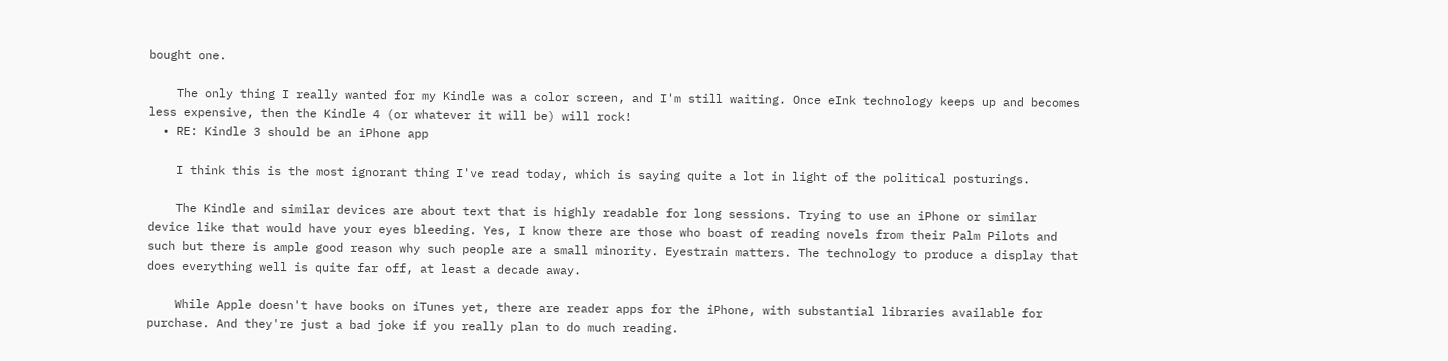bought one.

    The only thing I really wanted for my Kindle was a color screen, and I'm still waiting. Once eInk technology keeps up and becomes less expensive, then the Kindle 4 (or whatever it will be) will rock!
  • RE: Kindle 3 should be an iPhone app

    I think this is the most ignorant thing I've read today, which is saying quite a lot in light of the political posturings.

    The Kindle and similar devices are about text that is highly readable for long sessions. Trying to use an iPhone or similar device like that would have your eyes bleeding. Yes, I know there are those who boast of reading novels from their Palm Pilots and such but there is ample good reason why such people are a small minority. Eyestrain matters. The technology to produce a display that does everything well is quite far off, at least a decade away.

    While Apple doesn't have books on iTunes yet, there are reader apps for the iPhone, with substantial libraries available for purchase. And they're just a bad joke if you really plan to do much reading.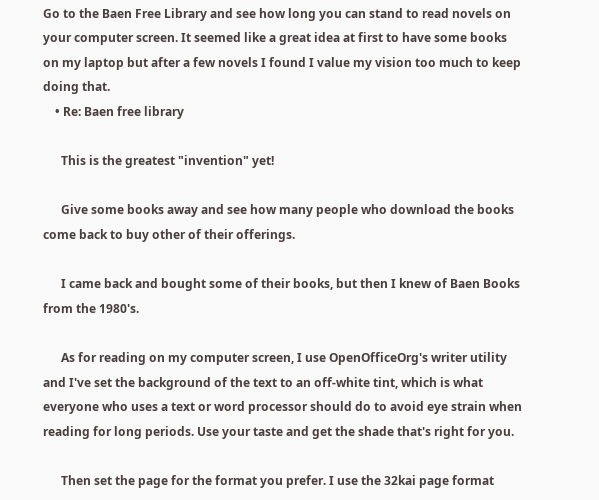Go to the Baen Free Library and see how long you can stand to read novels on your computer screen. It seemed like a great idea at first to have some books on my laptop but after a few novels I found I value my vision too much to keep doing that.
    • Re: Baen free library

      This is the greatest "invention" yet!

      Give some books away and see how many people who download the books come back to buy other of their offerings.

      I came back and bought some of their books, but then I knew of Baen Books from the 1980's.

      As for reading on my computer screen, I use OpenOfficeOrg's writer utility and I've set the background of the text to an off-white tint, which is what everyone who uses a text or word processor should do to avoid eye strain when reading for long periods. Use your taste and get the shade that's right for you.

      Then set the page for the format you prefer. I use the 32kai page format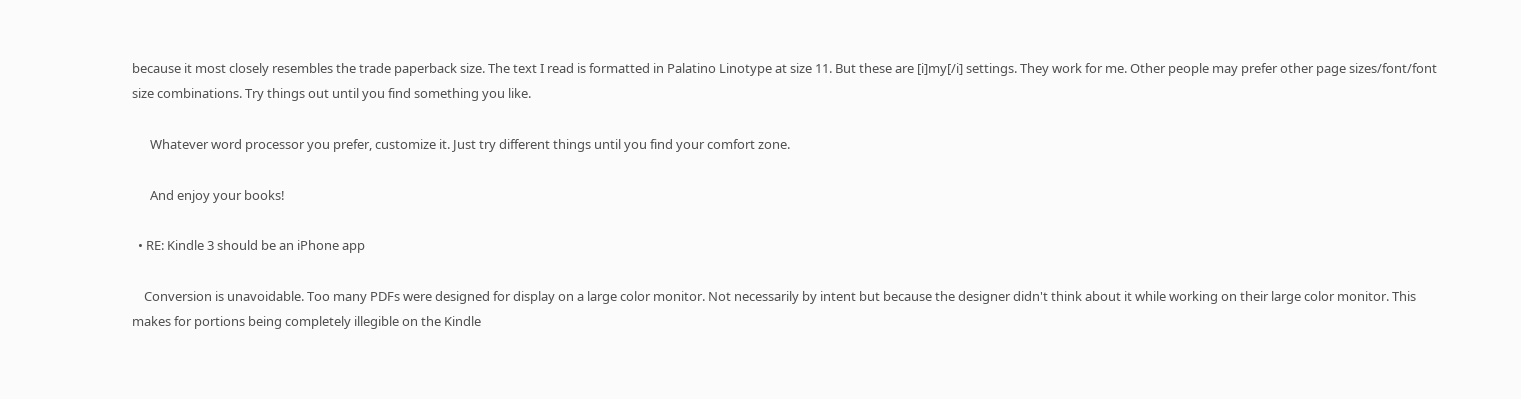because it most closely resembles the trade paperback size. The text I read is formatted in Palatino Linotype at size 11. But these are [i]my[/i] settings. They work for me. Other people may prefer other page sizes/font/font size combinations. Try things out until you find something you like.

      Whatever word processor you prefer, customize it. Just try different things until you find your comfort zone.

      And enjoy your books!

  • RE: Kindle 3 should be an iPhone app

    Conversion is unavoidable. Too many PDFs were designed for display on a large color monitor. Not necessarily by intent but because the designer didn't think about it while working on their large color monitor. This makes for portions being completely illegible on the Kindle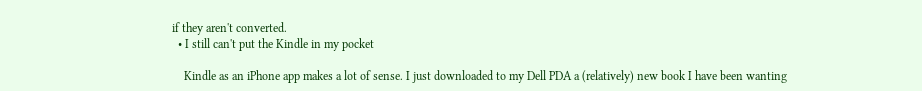if they aren't converted.
  • I still can't put the Kindle in my pocket

    Kindle as an iPhone app makes a lot of sense. I just downloaded to my Dell PDA a (relatively) new book I have been wanting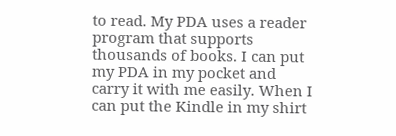to read. My PDA uses a reader program that supports thousands of books. I can put my PDA in my pocket and carry it with me easily. When I can put the Kindle in my shirt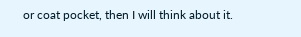or coat pocket, then I will think about it.